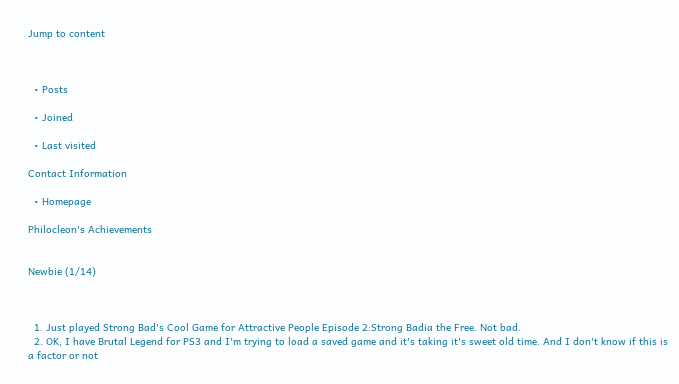Jump to content



  • Posts

  • Joined

  • Last visited

Contact Information

  • Homepage

Philocleon's Achievements


Newbie (1/14)



  1. Just played Strong Bad's Cool Game for Attractive People Episode 2:Strong Badia the Free. Not bad.
  2. OK, I have Brutal Legend for PS3 and I'm trying to load a saved game and it's taking it's sweet old time. And I don't know if this is a factor or not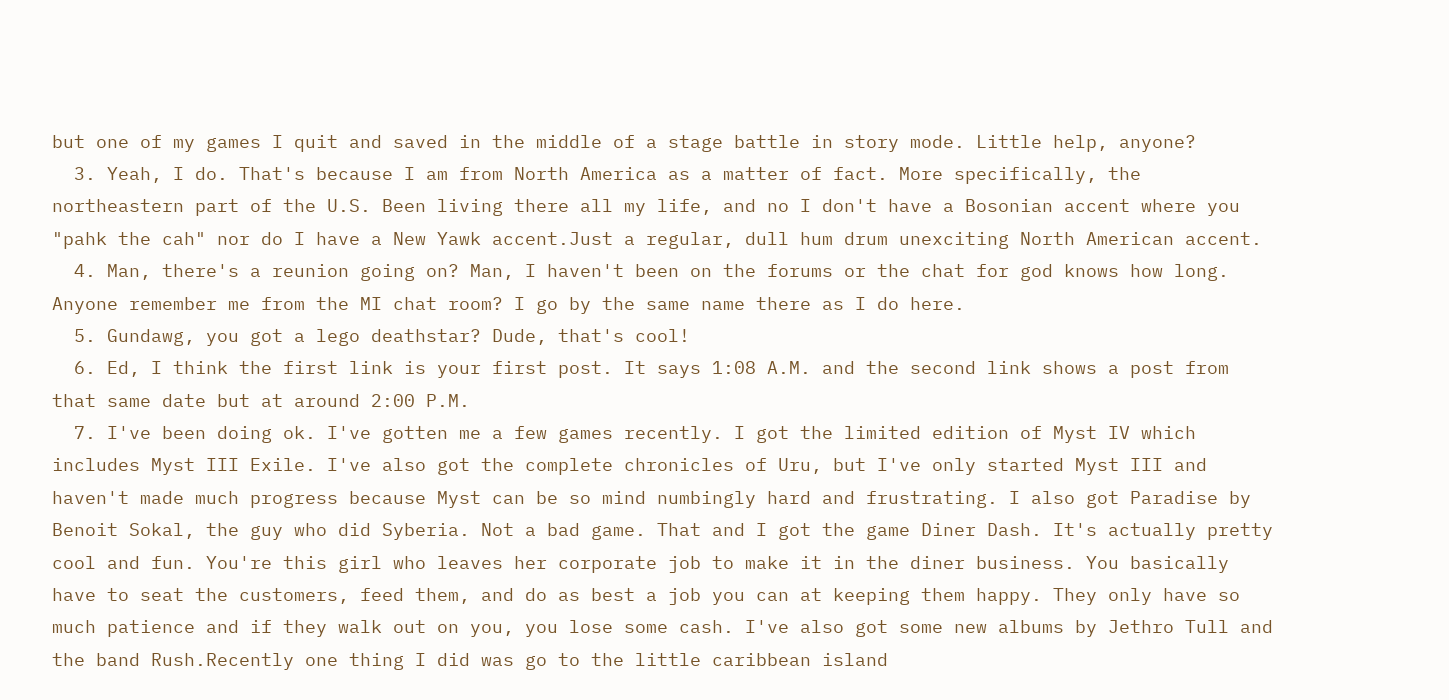but one of my games I quit and saved in the middle of a stage battle in story mode. Little help, anyone?
  3. Yeah, I do. That's because I am from North America as a matter of fact. More specifically, the northeastern part of the U.S. Been living there all my life, and no I don't have a Bosonian accent where you "pahk the cah" nor do I have a New Yawk accent.Just a regular, dull hum drum unexciting North American accent.
  4. Man, there's a reunion going on? Man, I haven't been on the forums or the chat for god knows how long. Anyone remember me from the MI chat room? I go by the same name there as I do here.
  5. Gundawg, you got a lego deathstar? Dude, that's cool!
  6. Ed, I think the first link is your first post. It says 1:08 A.M. and the second link shows a post from that same date but at around 2:00 P.M.
  7. I've been doing ok. I've gotten me a few games recently. I got the limited edition of Myst IV which includes Myst III Exile. I've also got the complete chronicles of Uru, but I've only started Myst III and haven't made much progress because Myst can be so mind numbingly hard and frustrating. I also got Paradise by Benoit Sokal, the guy who did Syberia. Not a bad game. That and I got the game Diner Dash. It's actually pretty cool and fun. You're this girl who leaves her corporate job to make it in the diner business. You basically have to seat the customers, feed them, and do as best a job you can at keeping them happy. They only have so much patience and if they walk out on you, you lose some cash. I've also got some new albums by Jethro Tull and the band Rush.Recently one thing I did was go to the little caribbean island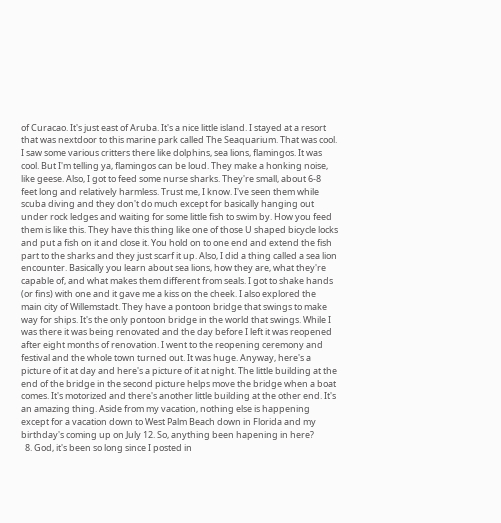of Curacao. It's just east of Aruba. It's a nice little island. I stayed at a resort that was nextdoor to this marine park called The Seaquarium. That was cool. I saw some various critters there like dolphins, sea lions, flamingos. It was cool. But I'm telling ya, flamingos can be loud. They make a honking noise, like geese. Also, I got to feed some nurse sharks. They're small, about 6-8 feet long and relatively harmless. Trust me, I know. I've seen them while scuba diving and they don't do much except for basically hanging out under rock ledges and waiting for some little fish to swim by. How you feed them is like this. They have this thing like one of those U shaped bicycle locks and put a fish on it and close it. You hold on to one end and extend the fish part to the sharks and they just scarf it up. Also, I did a thing called a sea lion encounter. Basically you learn about sea lions, how they are, what they're capable of, and what makes them different from seals. I got to shake hands (or fins) with one and it gave me a kiss on the cheek. I also explored the main city of Willemstadt. They have a pontoon bridge that swings to make way for ships. It's the only pontoon bridge in the world that swings. While I was there it was being renovated and the day before I left it was reopened after eight months of renovation. I went to the reopening ceremony and festival and the whole town turned out. It was huge. Anyway, here's a picture of it at day and here's a picture of it at night. The little building at the end of the bridge in the second picture helps move the bridge when a boat comes. It's motorized and there's another little building at the other end. It's an amazing thing. Aside from my vacation, nothing else is happening except for a vacation down to West Palm Beach down in Florida and my birthday's coming up on July 12. So, anything been hapening in here?
  8. God, it's been so long since I posted in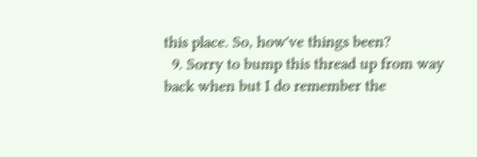this place. So, how've things been?
  9. Sorry to bump this thread up from way back when but I do remember the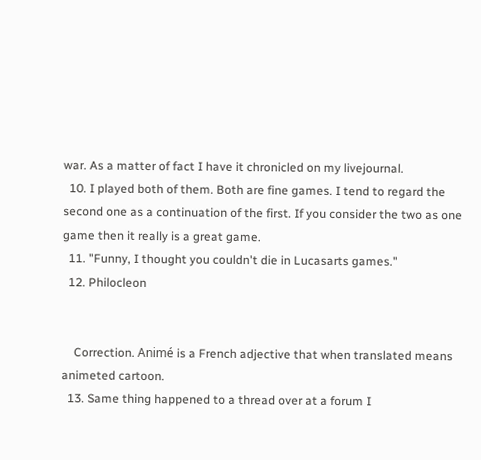war. As a matter of fact I have it chronicled on my livejournal.
  10. I played both of them. Both are fine games. I tend to regard the second one as a continuation of the first. If you consider the two as one game then it really is a great game.
  11. "Funny, I thought you couldn't die in Lucasarts games."
  12. Philocleon


    Correction. Animé is a French adjective that when translated means animeted cartoon.
  13. Same thing happened to a thread over at a forum I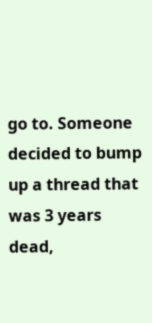go to. Someone decided to bump up a thread that was 3 years dead,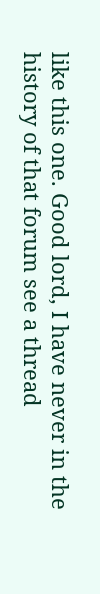like this one. Good lord, I have never in the history of that forum see a thread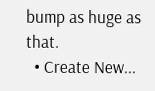bump as huge as that.
  • Create New...